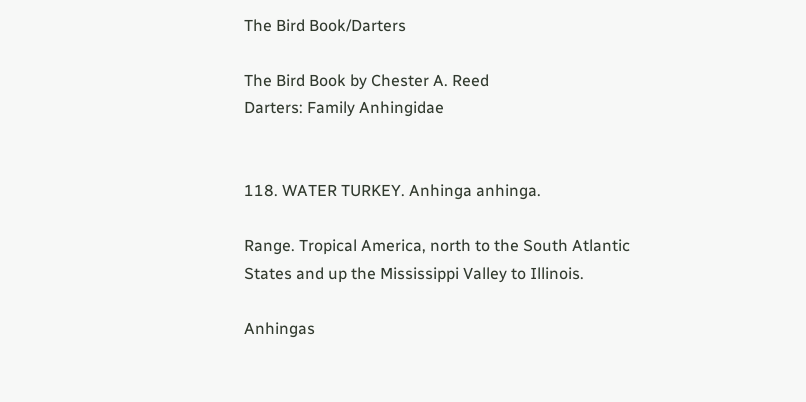The Bird Book/Darters

The Bird Book by Chester A. Reed
Darters: Family Anhingidae


118. WATER TURKEY. Anhinga anhinga.

Range. Tropical America, north to the South Atlantic States and up the Mississippi Valley to Illinois.

Anhingas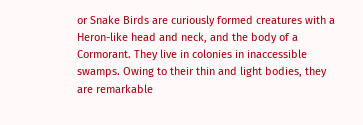or Snake Birds are curiously formed creatures with a Heron-like head and neck, and the body of a Cormorant. They live in colonies in inaccessible swamps. Owing to their thin and light bodies, they are remarkable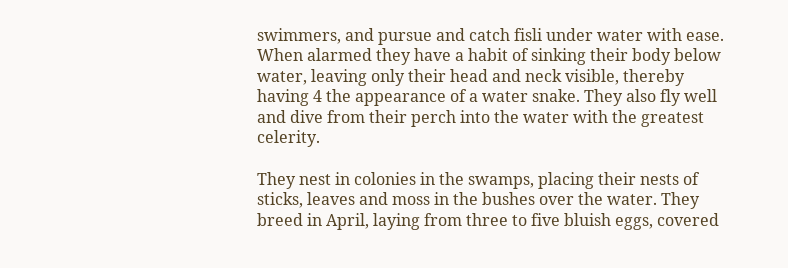swimmers, and pursue and catch fisli under water with ease. When alarmed they have a habit of sinking their body below water, leaving only their head and neck visible, thereby having 4 the appearance of a water snake. They also fly well and dive from their perch into the water with the greatest celerity.

They nest in colonies in the swamps, placing their nests of sticks, leaves and moss in the bushes over the water. They breed in April, laying from three to five bluish eggs, covered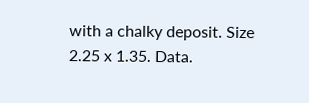with a chalky deposit. Size 2.25 x 1.35. Data.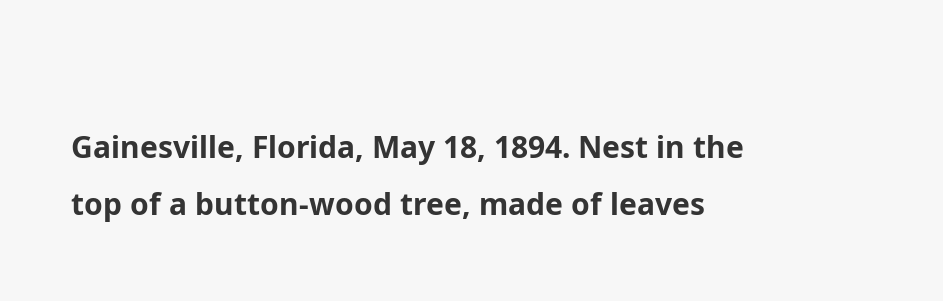Gainesville, Florida, May 18, 1894. Nest in the top of a button-wood tree, made of leaves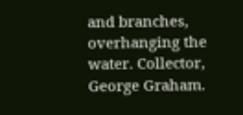and branches, overhanging the water. Collector, George Graham.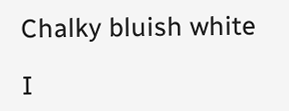Chalky bluish white

I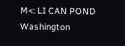M<: LI CAN POND Washington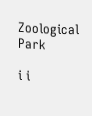Zoological Park

i i